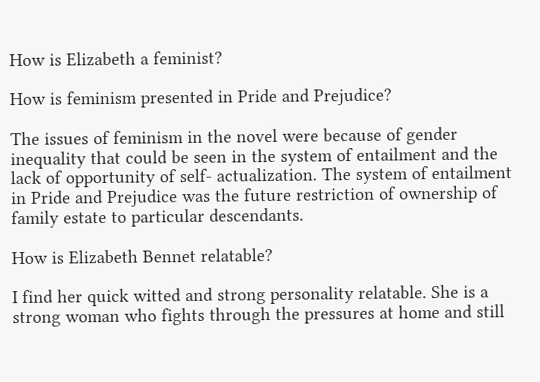How is Elizabeth a feminist?

How is feminism presented in Pride and Prejudice?

The issues of feminism in the novel were because of gender inequality that could be seen in the system of entailment and the lack of opportunity of self- actualization. The system of entailment in Pride and Prejudice was the future restriction of ownership of family estate to particular descendants.

How is Elizabeth Bennet relatable?

I find her quick witted and strong personality relatable. She is a strong woman who fights through the pressures at home and still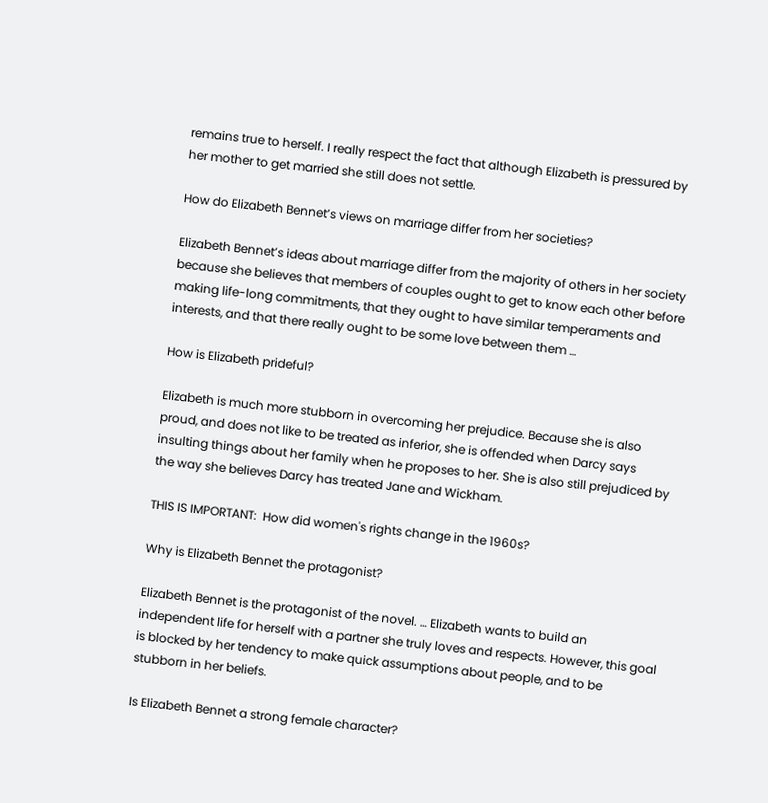remains true to herself. I really respect the fact that although Elizabeth is pressured by her mother to get married she still does not settle.

How do Elizabeth Bennet’s views on marriage differ from her societies?

Elizabeth Bennet’s ideas about marriage differ from the majority of others in her society because she believes that members of couples ought to get to know each other before making life-long commitments, that they ought to have similar temperaments and interests, and that there really ought to be some love between them …

How is Elizabeth prideful?

Elizabeth is much more stubborn in overcoming her prejudice. Because she is also proud, and does not like to be treated as inferior, she is offended when Darcy says insulting things about her family when he proposes to her. She is also still prejudiced by the way she believes Darcy has treated Jane and Wickham.

THIS IS IMPORTANT:  How did women's rights change in the 1960s?

Why is Elizabeth Bennet the protagonist?

Elizabeth Bennet is the protagonist of the novel. … Elizabeth wants to build an independent life for herself with a partner she truly loves and respects. However, this goal is blocked by her tendency to make quick assumptions about people, and to be stubborn in her beliefs.

Is Elizabeth Bennet a strong female character?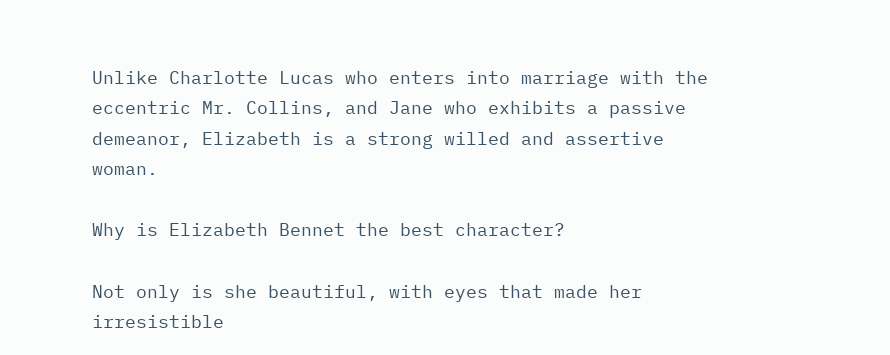Unlike Charlotte Lucas who enters into marriage with the eccentric Mr. Collins, and Jane who exhibits a passive demeanor, Elizabeth is a strong willed and assertive woman.

Why is Elizabeth Bennet the best character?

Not only is she beautiful, with eyes that made her irresistible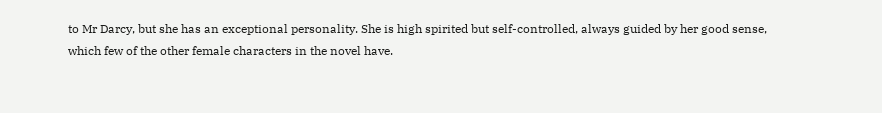to Mr Darcy, but she has an exceptional personality. She is high spirited but self-controlled, always guided by her good sense, which few of the other female characters in the novel have.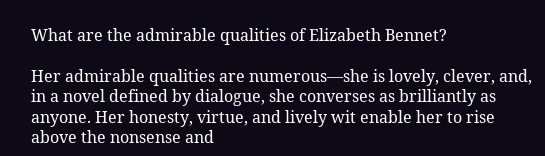What are the admirable qualities of Elizabeth Bennet?

Her admirable qualities are numerous—she is lovely, clever, and, in a novel defined by dialogue, she converses as brilliantly as anyone. Her honesty, virtue, and lively wit enable her to rise above the nonsense and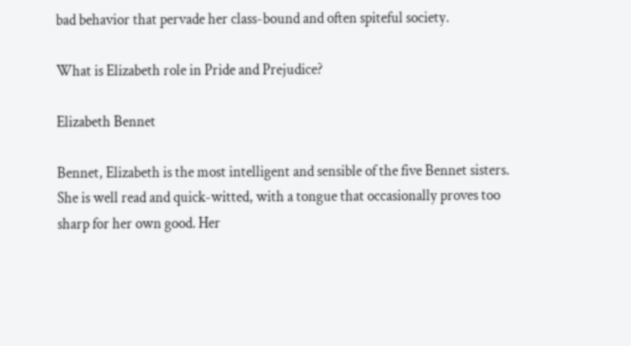bad behavior that pervade her class-bound and often spiteful society.

What is Elizabeth role in Pride and Prejudice?

Elizabeth Bennet

Bennet, Elizabeth is the most intelligent and sensible of the five Bennet sisters. She is well read and quick-witted, with a tongue that occasionally proves too sharp for her own good. Her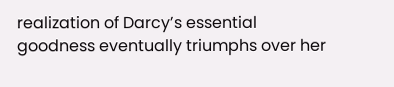realization of Darcy’s essential goodness eventually triumphs over her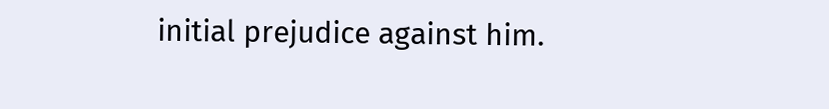initial prejudice against him.